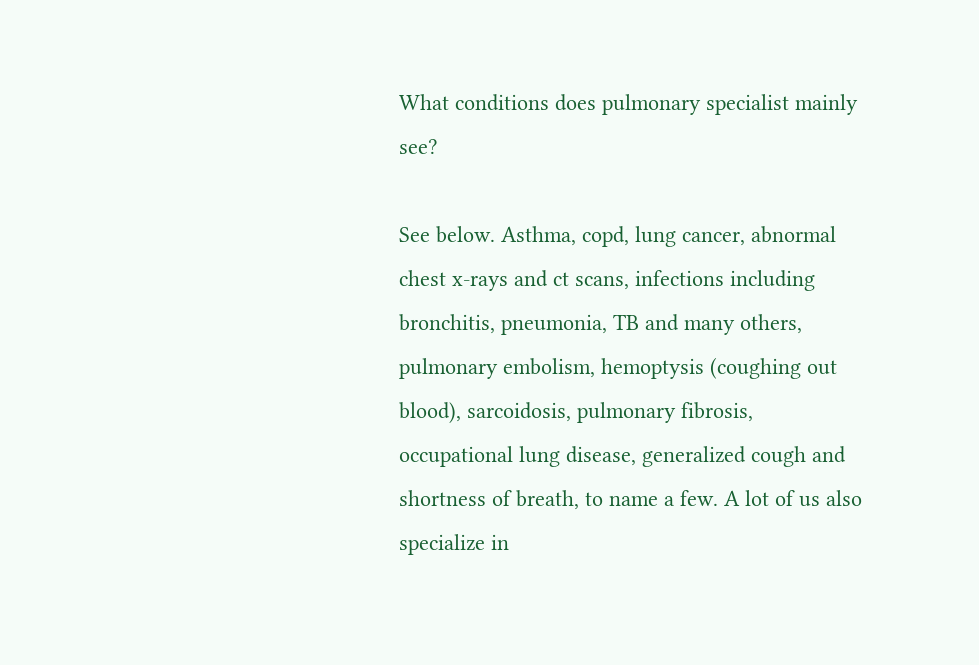What conditions does pulmonary specialist mainly see?

See below. Asthma, copd, lung cancer, abnormal chest x-rays and ct scans, infections including bronchitis, pneumonia, TB and many others, pulmonary embolism, hemoptysis (coughing out blood), sarcoidosis, pulmonary fibrosis, occupational lung disease, generalized cough and shortness of breath, to name a few. A lot of us also specialize in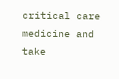critical care medicine and take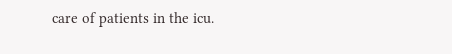care of patients in the icu.